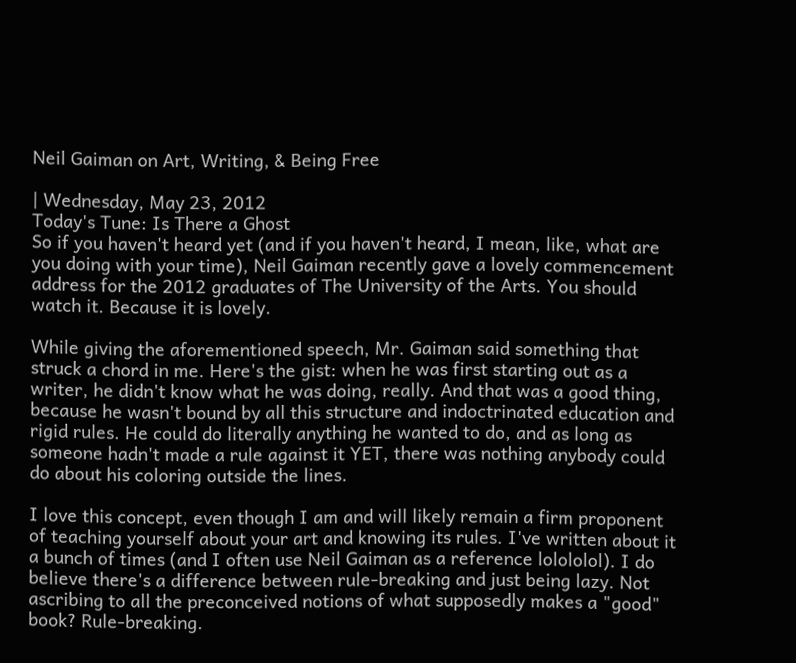Neil Gaiman on Art, Writing, & Being Free

| Wednesday, May 23, 2012
Today's Tune: Is There a Ghost
So if you haven't heard yet (and if you haven't heard, I mean, like, what are you doing with your time), Neil Gaiman recently gave a lovely commencement address for the 2012 graduates of The University of the Arts. You should watch it. Because it is lovely.

While giving the aforementioned speech, Mr. Gaiman said something that struck a chord in me. Here's the gist: when he was first starting out as a writer, he didn't know what he was doing, really. And that was a good thing, because he wasn't bound by all this structure and indoctrinated education and rigid rules. He could do literally anything he wanted to do, and as long as someone hadn't made a rule against it YET, there was nothing anybody could do about his coloring outside the lines.

I love this concept, even though I am and will likely remain a firm proponent of teaching yourself about your art and knowing its rules. I've written about it a bunch of times (and I often use Neil Gaiman as a reference lolololol). I do believe there's a difference between rule-breaking and just being lazy. Not ascribing to all the preconceived notions of what supposedly makes a "good" book? Rule-breaking.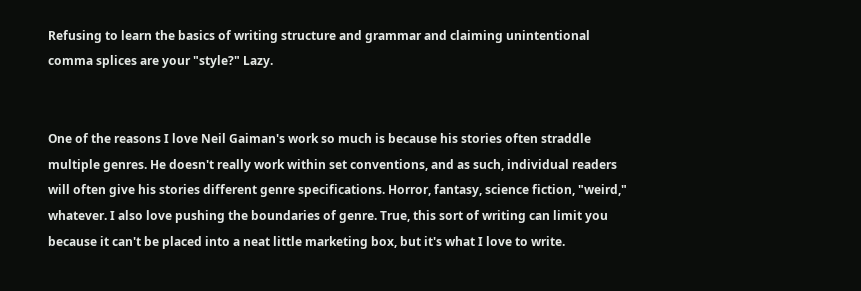Refusing to learn the basics of writing structure and grammar and claiming unintentional comma splices are your "style?" Lazy.


One of the reasons I love Neil Gaiman's work so much is because his stories often straddle multiple genres. He doesn't really work within set conventions, and as such, individual readers will often give his stories different genre specifications. Horror, fantasy, science fiction, "weird," whatever. I also love pushing the boundaries of genre. True, this sort of writing can limit you because it can't be placed into a neat little marketing box, but it's what I love to write.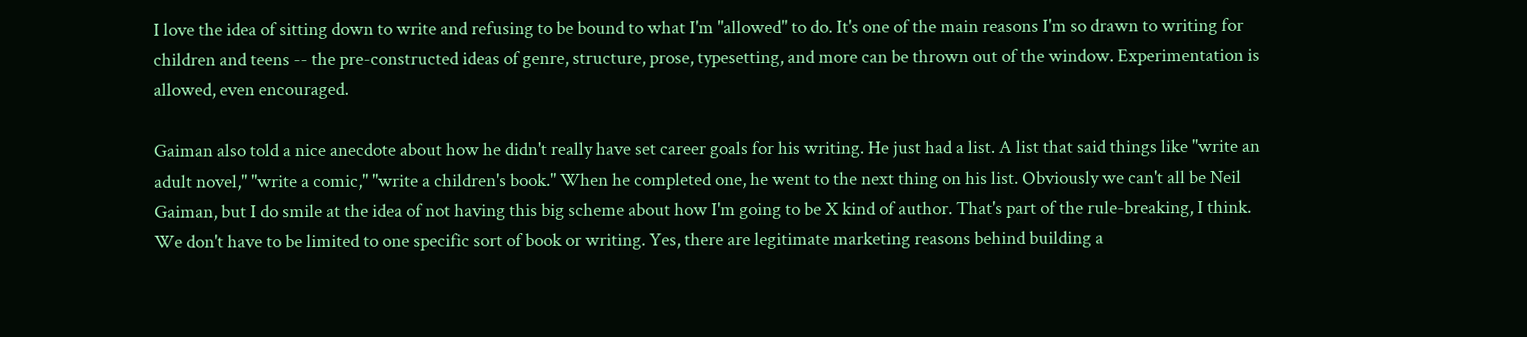I love the idea of sitting down to write and refusing to be bound to what I'm "allowed" to do. It's one of the main reasons I'm so drawn to writing for children and teens -- the pre-constructed ideas of genre, structure, prose, typesetting, and more can be thrown out of the window. Experimentation is allowed, even encouraged.

Gaiman also told a nice anecdote about how he didn't really have set career goals for his writing. He just had a list. A list that said things like "write an adult novel," "write a comic," "write a children's book." When he completed one, he went to the next thing on his list. Obviously we can't all be Neil Gaiman, but I do smile at the idea of not having this big scheme about how I'm going to be X kind of author. That's part of the rule-breaking, I think. We don't have to be limited to one specific sort of book or writing. Yes, there are legitimate marketing reasons behind building a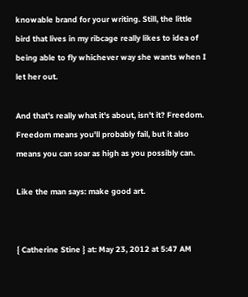knowable brand for your writing. Still, the little bird that lives in my ribcage really likes to idea of being able to fly whichever way she wants when I let her out.

And that's really what it's about, isn't it? Freedom. Freedom means you'll probably fail, but it also means you can soar as high as you possibly can.

Like the man says: make good art.


{ Catherine Stine } at: May 23, 2012 at 5:47 AM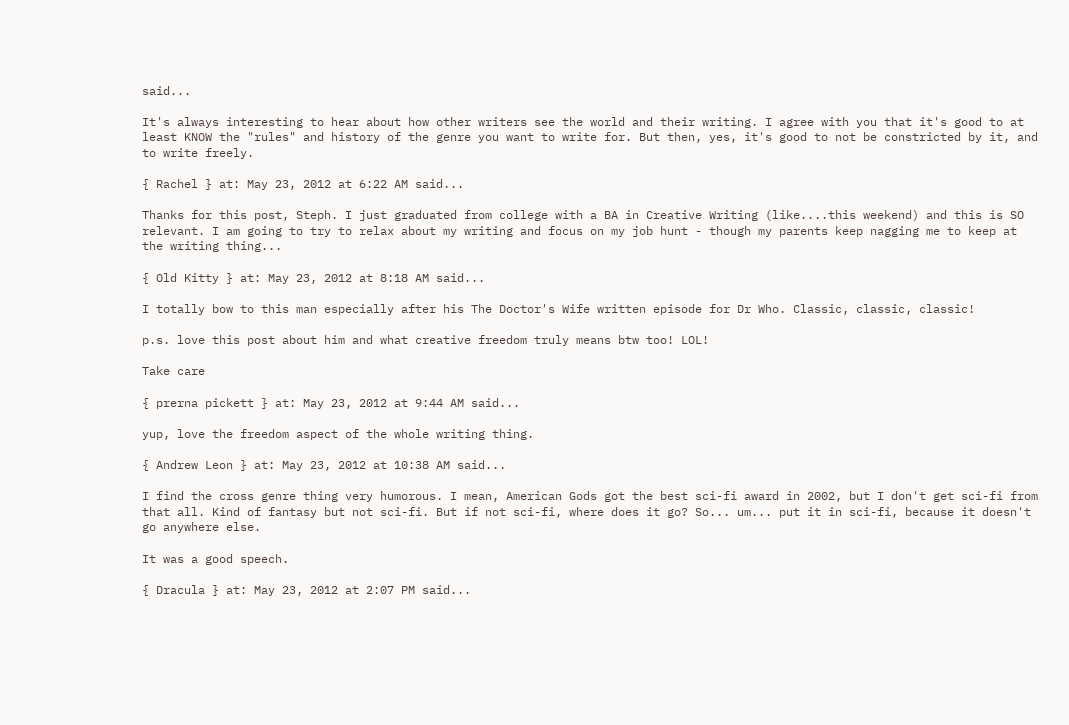said...

It's always interesting to hear about how other writers see the world and their writing. I agree with you that it's good to at least KNOW the "rules" and history of the genre you want to write for. But then, yes, it's good to not be constricted by it, and to write freely.

{ Rachel } at: May 23, 2012 at 6:22 AM said...

Thanks for this post, Steph. I just graduated from college with a BA in Creative Writing (like....this weekend) and this is SO relevant. I am going to try to relax about my writing and focus on my job hunt - though my parents keep nagging me to keep at the writing thing...

{ Old Kitty } at: May 23, 2012 at 8:18 AM said...

I totally bow to this man especially after his The Doctor's Wife written episode for Dr Who. Classic, classic, classic!

p.s. love this post about him and what creative freedom truly means btw too! LOL!

Take care

{ prerna pickett } at: May 23, 2012 at 9:44 AM said...

yup, love the freedom aspect of the whole writing thing.

{ Andrew Leon } at: May 23, 2012 at 10:38 AM said...

I find the cross genre thing very humorous. I mean, American Gods got the best sci-fi award in 2002, but I don't get sci-fi from that all. Kind of fantasy but not sci-fi. But if not sci-fi, where does it go? So... um... put it in sci-fi, because it doesn't go anywhere else.

It was a good speech.

{ Dracula } at: May 23, 2012 at 2:07 PM said...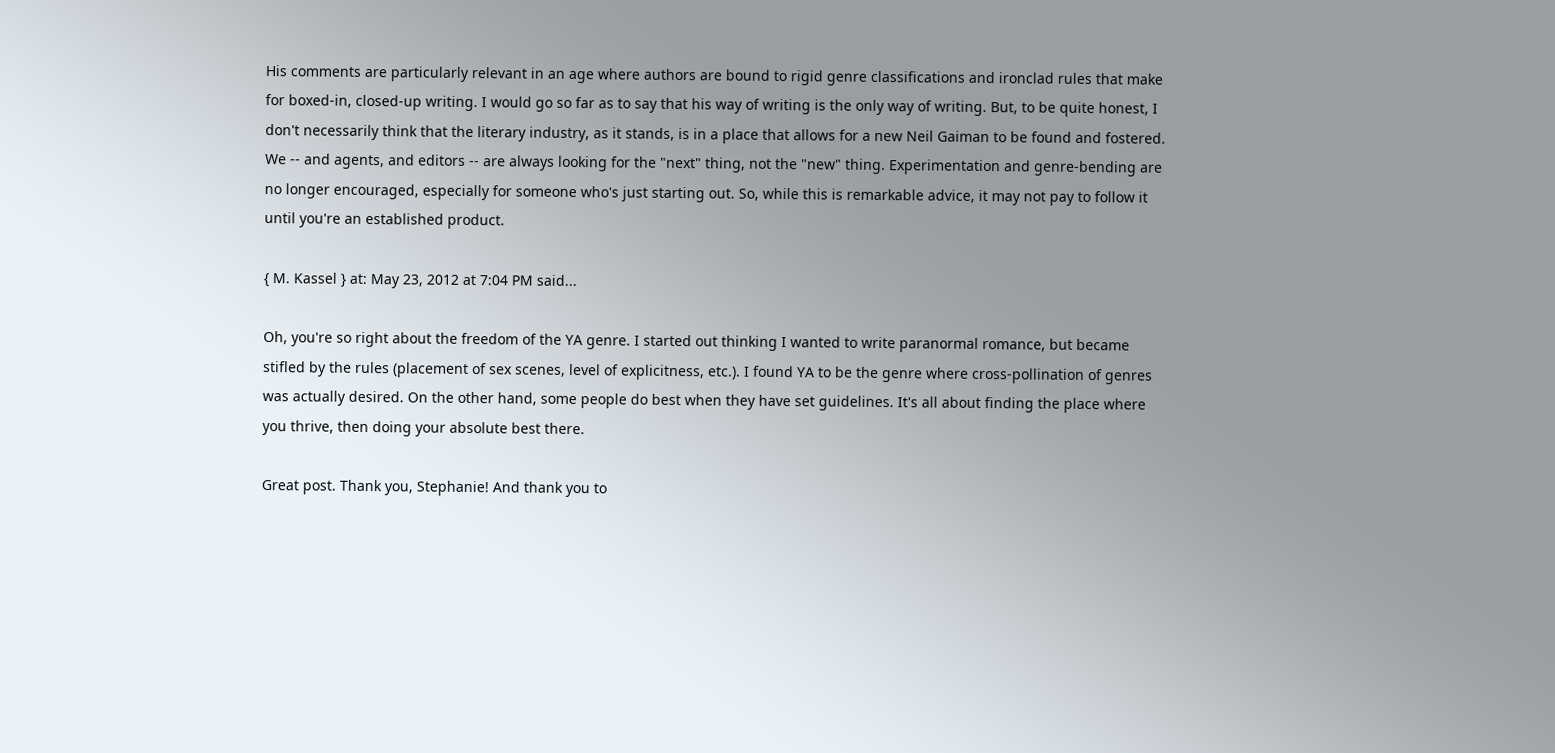His comments are particularly relevant in an age where authors are bound to rigid genre classifications and ironclad rules that make for boxed-in, closed-up writing. I would go so far as to say that his way of writing is the only way of writing. But, to be quite honest, I don't necessarily think that the literary industry, as it stands, is in a place that allows for a new Neil Gaiman to be found and fostered. We -- and agents, and editors -- are always looking for the "next" thing, not the "new" thing. Experimentation and genre-bending are no longer encouraged, especially for someone who's just starting out. So, while this is remarkable advice, it may not pay to follow it until you're an established product.

{ M. Kassel } at: May 23, 2012 at 7:04 PM said...

Oh, you're so right about the freedom of the YA genre. I started out thinking I wanted to write paranormal romance, but became stifled by the rules (placement of sex scenes, level of explicitness, etc.). I found YA to be the genre where cross-pollination of genres was actually desired. On the other hand, some people do best when they have set guidelines. It's all about finding the place where you thrive, then doing your absolute best there.

Great post. Thank you, Stephanie! And thank you to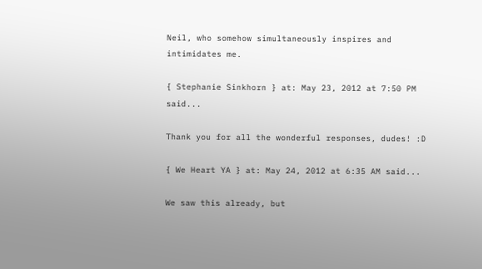Neil, who somehow simultaneously inspires and intimidates me.

{ Stephanie Sinkhorn } at: May 23, 2012 at 7:50 PM said...

Thank you for all the wonderful responses, dudes! :D

{ We Heart YA } at: May 24, 2012 at 6:35 AM said...

We saw this already, but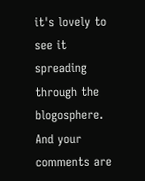it's lovely to see it spreading through the blogosphere. And your comments are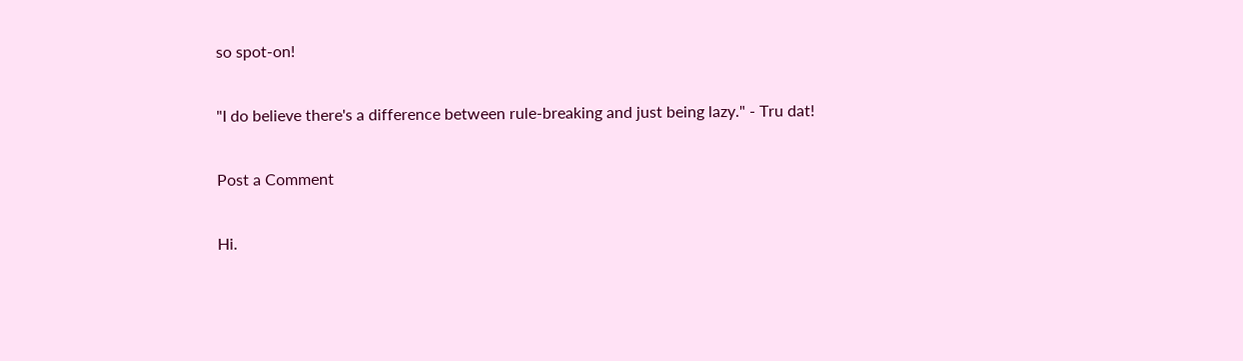so spot-on!

"I do believe there's a difference between rule-breaking and just being lazy." - Tru dat!

Post a Comment

Hi.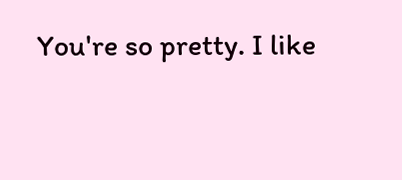You're so pretty. I like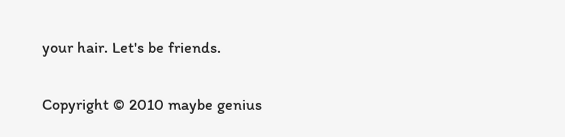your hair. Let's be friends.


Copyright © 2010 maybe genius